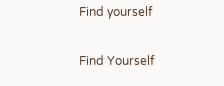Find yourself

Find Yourself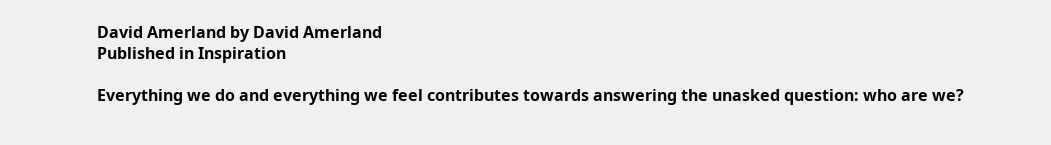David Amerland by David Amerland
Published in Inspiration

Everything we do and everything we feel contributes towards answering the unasked question: who are we?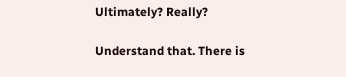Ultimately? Really?

Understand that. There is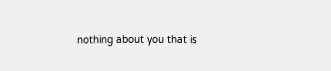nothing about you that is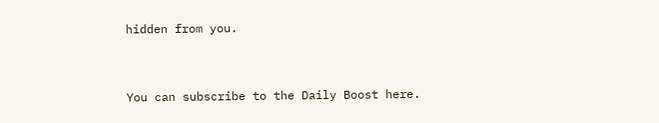hidden from you.


You can subscribe to the Daily Boost here.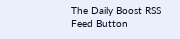The Daily Boost RSS Feed Button